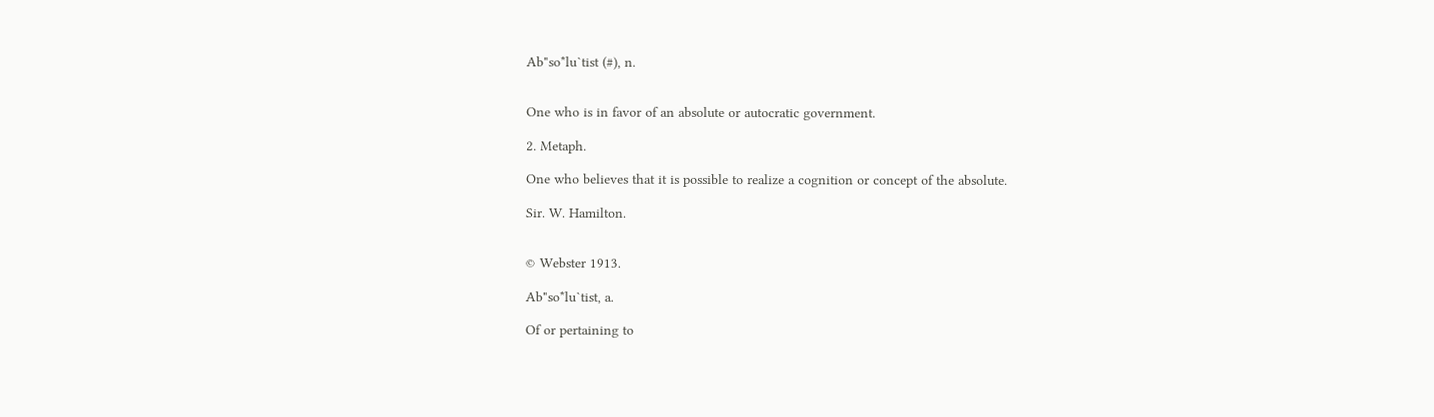Ab"so*lu`tist (#), n.


One who is in favor of an absolute or autocratic government.

2. Metaph.

One who believes that it is possible to realize a cognition or concept of the absolute.

Sir. W. Hamilton.


© Webster 1913.

Ab"so*lu`tist, a.

Of or pertaining to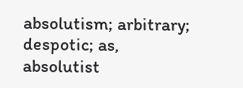absolutism; arbitrary; despotic; as, absolutist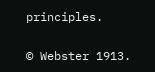principles.


© Webster 1913.